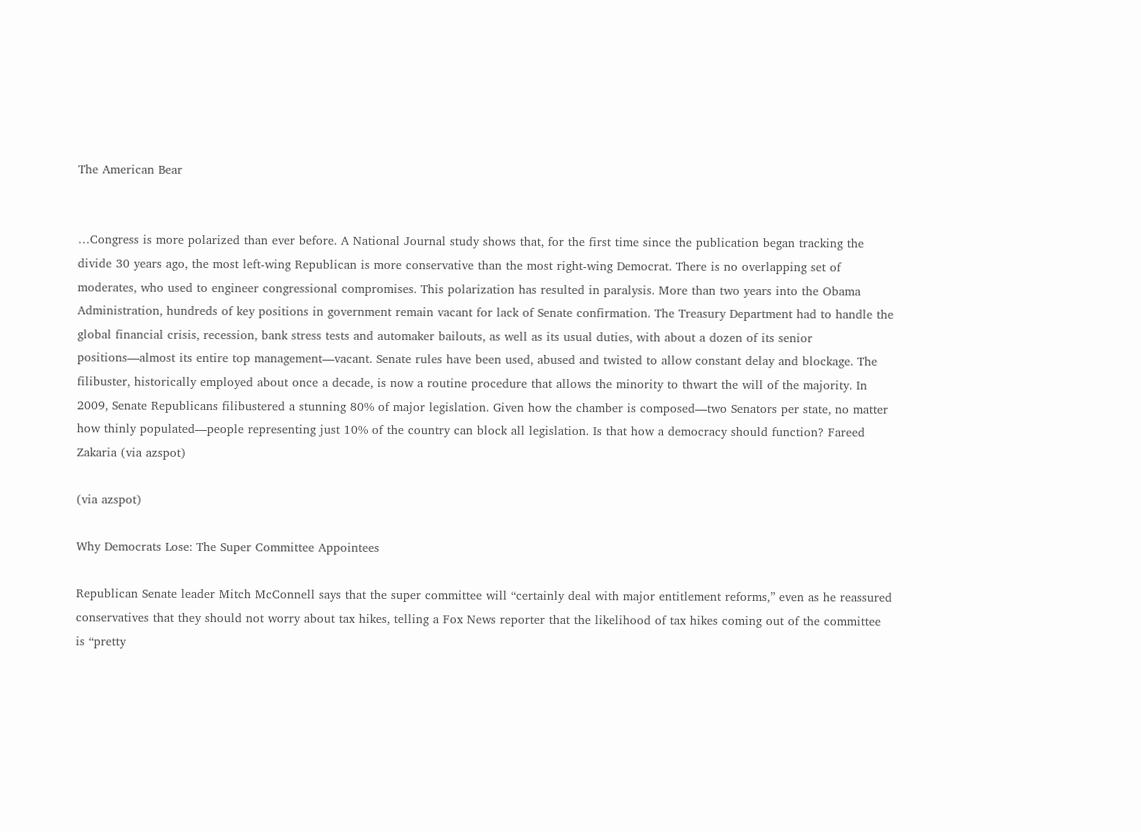The American Bear


…Congress is more polarized than ever before. A National Journal study shows that, for the first time since the publication began tracking the divide 30 years ago, the most left-wing Republican is more conservative than the most right-wing Democrat. There is no overlapping set of moderates, who used to engineer congressional compromises. This polarization has resulted in paralysis. More than two years into the Obama Administration, hundreds of key positions in government remain vacant for lack of Senate confirmation. The Treasury Department had to handle the global financial crisis, recession, bank stress tests and automaker bailouts, as well as its usual duties, with about a dozen of its senior positions—almost its entire top management—vacant. Senate rules have been used, abused and twisted to allow constant delay and blockage. The filibuster, historically employed about once a decade, is now a routine procedure that allows the minority to thwart the will of the majority. In 2009, Senate Republicans filibustered a stunning 80% of major legislation. Given how the chamber is composed—two Senators per state, no matter how thinly populated—people representing just 10% of the country can block all legislation. Is that how a democracy should function? Fareed Zakaria (via azspot)

(via azspot)

Why Democrats Lose: The Super Committee Appointees

Republican Senate leader Mitch McConnell says that the super committee will “certainly deal with major entitlement reforms,” even as he reassured conservatives that they should not worry about tax hikes, telling a Fox News reporter that the likelihood of tax hikes coming out of the committee is “pretty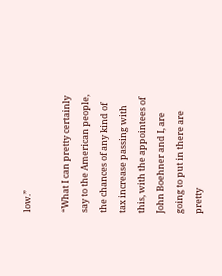low.”

“What I can pretty certainly say to the American people, the chances of any kind of tax increase passing with this, with the appointees of John Boehner and I, are going to put in there are pretty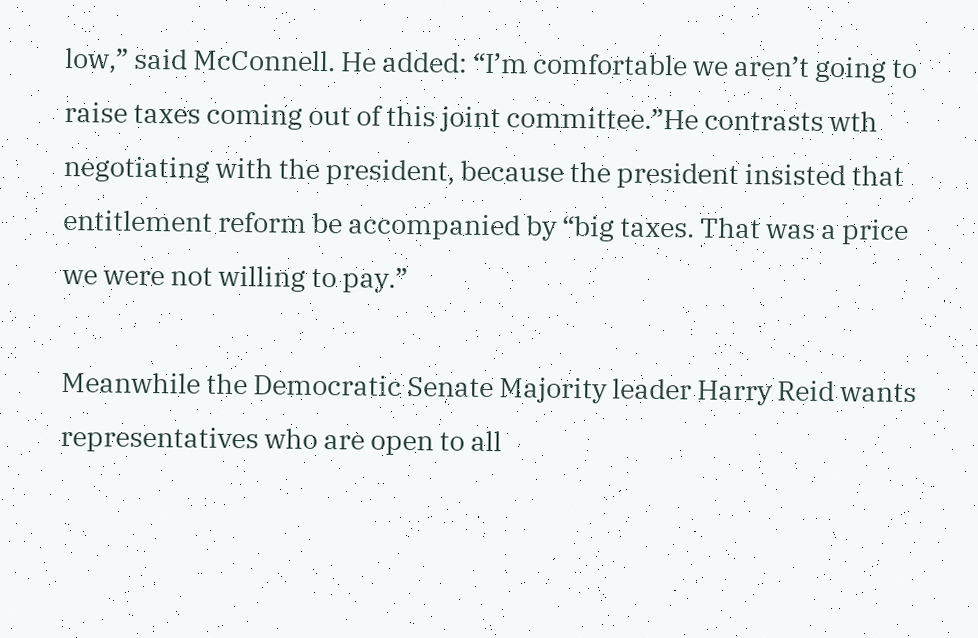low,” said McConnell. He added: “I’m comfortable we aren’t going to raise taxes coming out of this joint committee.”He contrasts wth negotiating with the president, because the president insisted that entitlement reform be accompanied by “big taxes. That was a price we were not willing to pay.”

Meanwhile the Democratic Senate Majority leader Harry Reid wants representatives who are open to all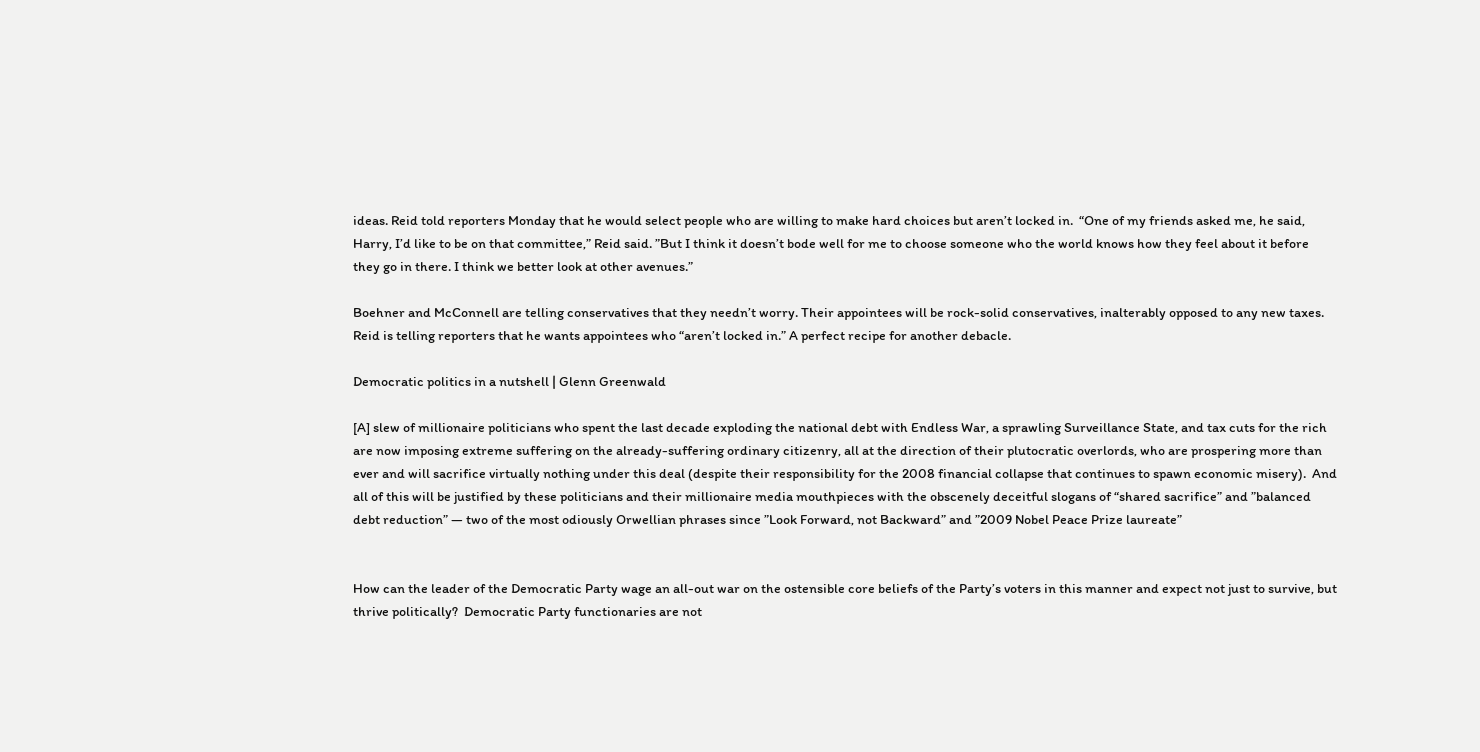ideas. Reid told reporters Monday that he would select people who are willing to make hard choices but aren’t locked in.  “One of my friends asked me, he said, Harry, I’d like to be on that committee,” Reid said. ”But I think it doesn’t bode well for me to choose someone who the world knows how they feel about it before they go in there. I think we better look at other avenues.”

Boehner and McConnell are telling conservatives that they needn’t worry. Their appointees will be rock-solid conservatives, inalterably opposed to any new taxes. Reid is telling reporters that he wants appointees who “aren’t locked in.” A perfect recipe for another debacle.

Democratic politics in a nutshell | Glenn Greenwald

[A] slew of millionaire politicians who spent the last decade exploding the national debt with Endless War, a sprawling Surveillance State, and tax cuts for the rich are now imposing extreme suffering on the already-suffering ordinary citizenry, all at the direction of their plutocratic overlords, who are prospering more than ever and will sacrifice virtually nothing under this deal (despite their responsibility for the 2008 financial collapse that continues to spawn economic misery).  And all of this will be justified by these politicians and their millionaire media mouthpieces with the obscenely deceitful slogans of “shared sacrifice” and ”balanced debt reduction” — two of the most odiously Orwellian phrases since ”Look Forward, not Backward” and ”2009 Nobel Peace Prize laureate”


How can the leader of the Democratic Party wage an all-out war on the ostensible core beliefs of the Party’s voters in this manner and expect not just to survive, but thrive politically?  Democratic Party functionaries are not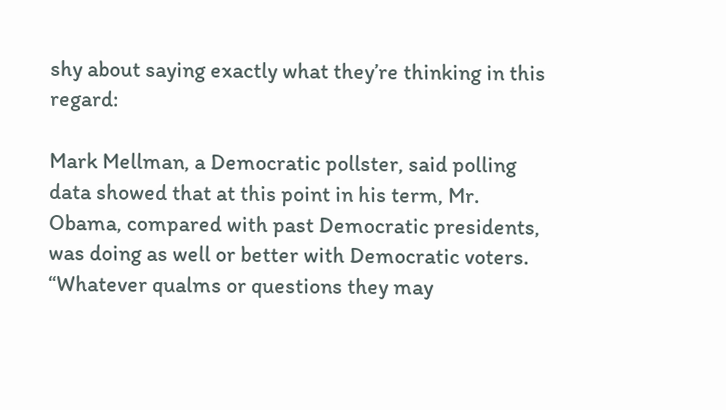shy about saying exactly what they’re thinking in this regard:

Mark Mellman, a Democratic pollster, said polling data showed that at this point in his term, Mr. Obama, compared with past Democratic presidents, was doing as well or better with Democratic voters. “Whatever qualms or questions they may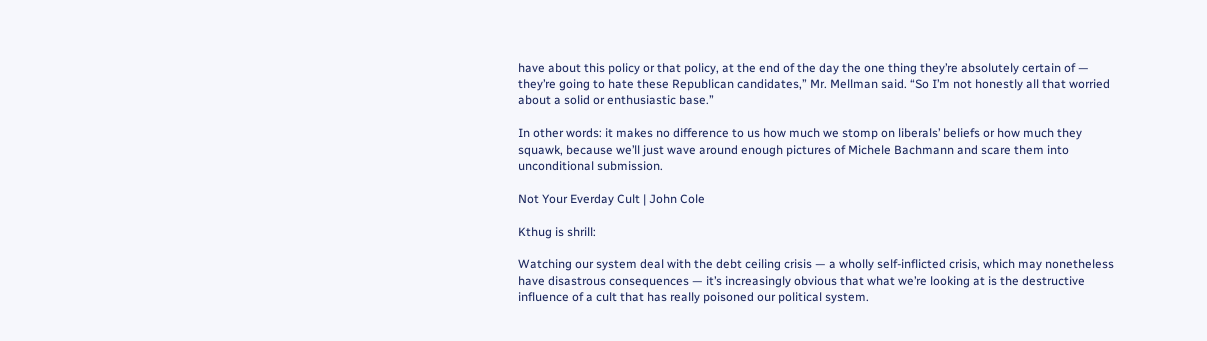have about this policy or that policy, at the end of the day the one thing they’re absolutely certain of — they’re going to hate these Republican candidates,” Mr. Mellman said. “So I’m not honestly all that worried about a solid or enthusiastic base.”

In other words: it makes no difference to us how much we stomp on liberals’ beliefs or how much they squawk, because we’ll just wave around enough pictures of Michele Bachmann and scare them into unconditional submission.

Not Your Everday Cult | John Cole

Kthug is shrill:

Watching our system deal with the debt ceiling crisis — a wholly self-inflicted crisis, which may nonetheless have disastrous consequences — it’s increasingly obvious that what we’re looking at is the destructive influence of a cult that has really poisoned our political system.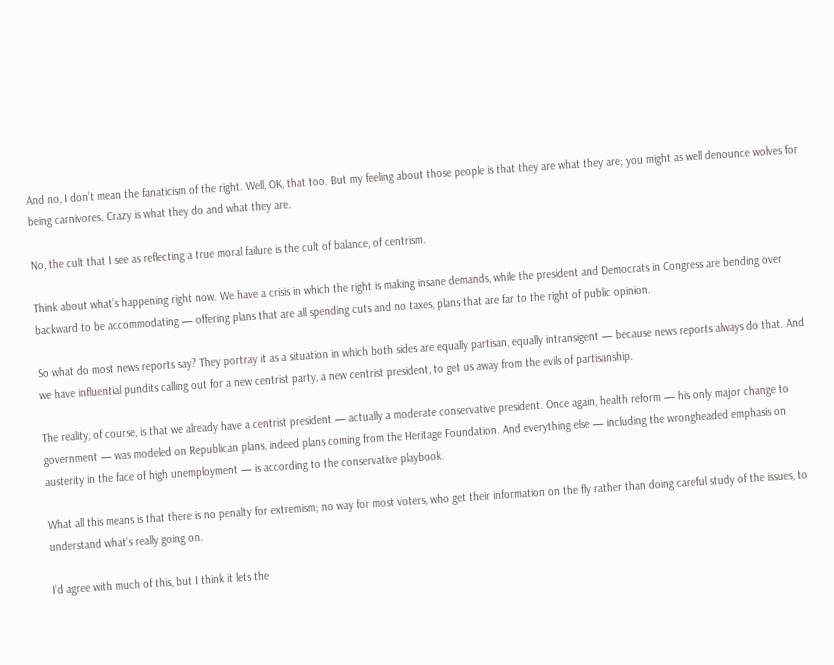And no, I don’t mean the fanaticism of the right. Well, OK, that too. But my feeling about those people is that they are what they are; you might as well denounce wolves for being carnivores. Crazy is what they do and what they are.

No, the cult that I see as reflecting a true moral failure is the cult of balance, of centrism.

Think about what’s happening right now. We have a crisis in which the right is making insane demands, while the president and Democrats in Congress are bending over backward to be accommodating — offering plans that are all spending cuts and no taxes, plans that are far to the right of public opinion.

So what do most news reports say? They portray it as a situation in which both sides are equally partisan, equally intransigent — because news reports always do that. And we have influential pundits calling out for a new centrist party, a new centrist president, to get us away from the evils of partisanship.

The reality, of course, is that we already have a centrist president — actually a moderate conservative president. Once again, health reform — his only major change to government — was modeled on Republican plans, indeed plans coming from the Heritage Foundation. And everything else — including the wrongheaded emphasis on austerity in the face of high unemployment — is according to the conservative playbook.

What all this means is that there is no penalty for extremism; no way for most voters, who get their information on the fly rather than doing careful study of the issues, to understand what’s really going on.

I’d agree with much of this, but I think it lets the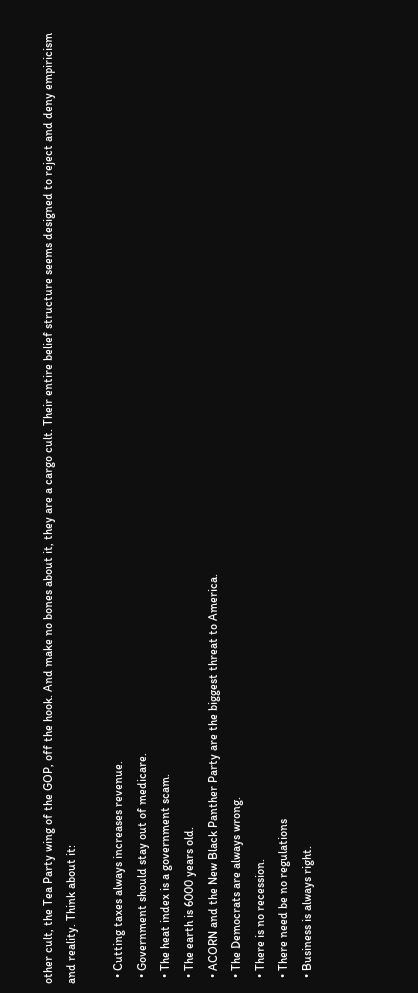other cult, the Tea Party wing of the GOP, off the hook. And make no bones about it, they are a cargo cult. Their entire belief structure seems designed to reject and deny empiricism and reality. Think about it:

  • Cutting taxes always increases revenue.
  • Government should stay out of medicare.
  • The heat index is a government scam.
  • The earth is 6000 years old.
  • ACORN and the New Black Panther Party are the biggest threat to America.
  • The Democrats are always wrong.
  • There is no recession.
  • There need be no regulations
  • Business is always right.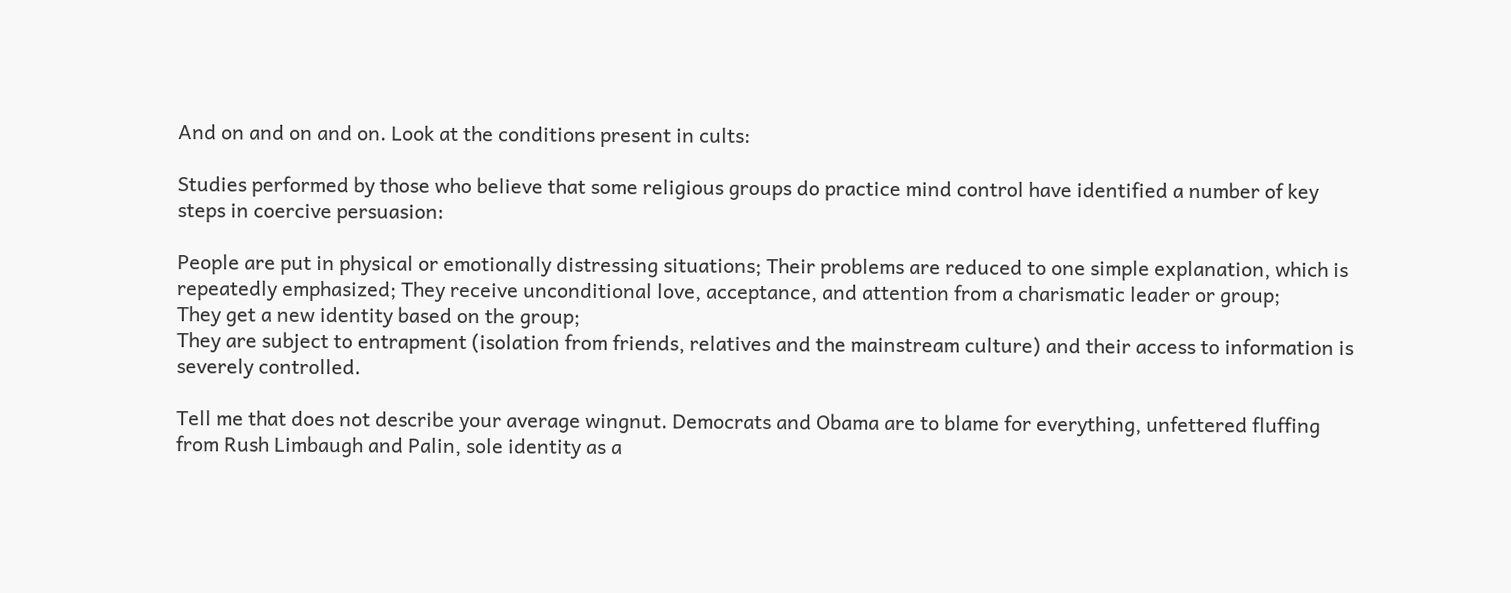And on and on and on. Look at the conditions present in cults:

Studies performed by those who believe that some religious groups do practice mind control have identified a number of key steps in coercive persuasion:

People are put in physical or emotionally distressing situations; Their problems are reduced to one simple explanation, which is repeatedly emphasized; They receive unconditional love, acceptance, and attention from a charismatic leader or group;
They get a new identity based on the group;
They are subject to entrapment (isolation from friends, relatives and the mainstream culture) and their access to information is severely controlled.

Tell me that does not describe your average wingnut. Democrats and Obama are to blame for everything, unfettered fluffing from Rush Limbaugh and Palin, sole identity as a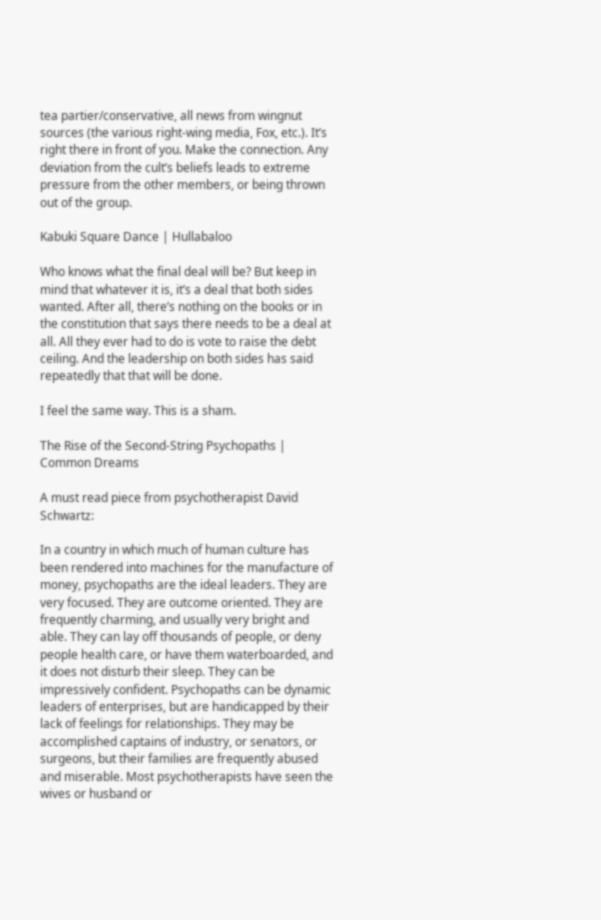tea partier/conservative, all news from wingnut sources (the various right-wing media, Fox, etc.). It’s right there in front of you. Make the connection. Any deviation from the cult’s beliefs leads to extreme pressure from the other members, or being thrown out of the group.

Kabuki Square Dance | Hullabaloo

Who knows what the final deal will be? But keep in mind that whatever it is, it’s a deal that both sides wanted. After all, there’s nothing on the books or in the constitution that says there needs to be a deal at all. All they ever had to do is vote to raise the debt ceiling. And the leadership on both sides has said repeatedly that that will be done.

I feel the same way. This is a sham.

The Rise of the Second-String Psychopaths | Common Dreams

A must read piece from psychotherapist David Schwartz:

In a country in which much of human culture has been rendered into machines for the manufacture of money, psychopaths are the ideal leaders. They are very focused. They are outcome oriented. They are frequently charming, and usually very bright and able. They can lay off thousands of people, or deny people health care, or have them waterboarded, and it does not disturb their sleep. They can be impressively confident. Psychopaths can be dynamic leaders of enterprises, but are handicapped by their lack of feelings for relationships. They may be accomplished captains of industry, or senators, or surgeons, but their families are frequently abused and miserable. Most psychotherapists have seen the wives or husband or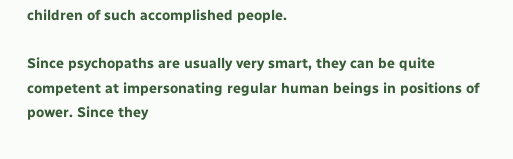children of such accomplished people.

Since psychopaths are usually very smart, they can be quite competent at impersonating regular human beings in positions of power. Since they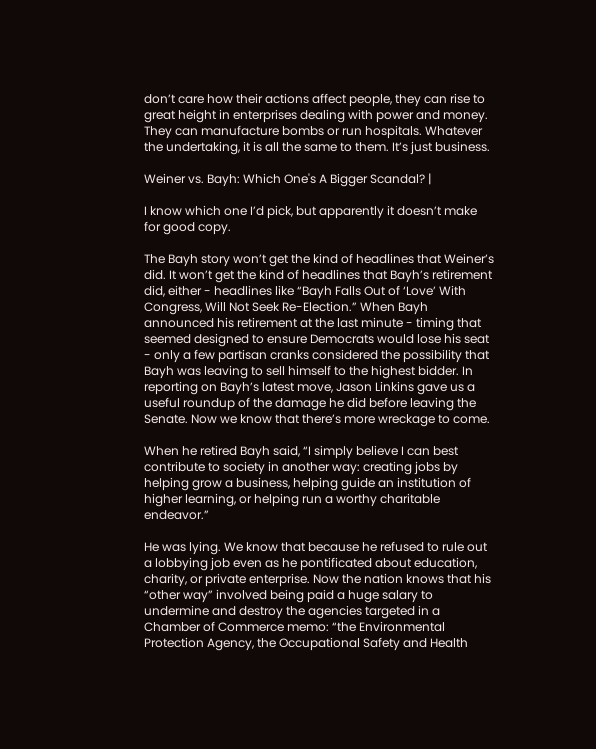don’t care how their actions affect people, they can rise to great height in enterprises dealing with power and money. They can manufacture bombs or run hospitals. Whatever the undertaking, it is all the same to them. It’s just business.

Weiner vs. Bayh: Which One's A Bigger Scandal? |

I know which one I’d pick, but apparently it doesn’t make for good copy.

The Bayh story won’t get the kind of headlines that Weiner’s did. It won’t get the kind of headlines that Bayh’s retirement did, either - headlines like “Bayh Falls Out of ‘Love’ With Congress, Will Not Seek Re-Election.” When Bayh announced his retirement at the last minute - timing that seemed designed to ensure Democrats would lose his seat - only a few partisan cranks considered the possibility that Bayh was leaving to sell himself to the highest bidder. In reporting on Bayh’s latest move, Jason Linkins gave us a useful roundup of the damage he did before leaving the Senate. Now we know that there’s more wreckage to come.

When he retired Bayh said, “I simply believe I can best contribute to society in another way: creating jobs by helping grow a business, helping guide an institution of higher learning, or helping run a worthy charitable endeavor.”

He was lying. We know that because he refused to rule out a lobbying job even as he pontificated about education, charity, or private enterprise. Now the nation knows that his “other way” involved being paid a huge salary to undermine and destroy the agencies targeted in a Chamber of Commerce memo: “the Environmental Protection Agency, the Occupational Safety and Health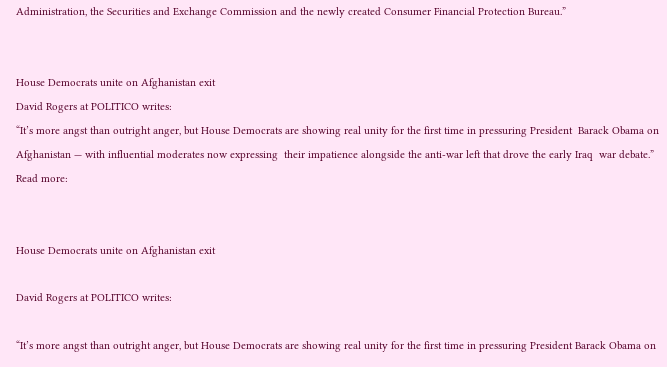Administration, the Securities and Exchange Commission and the newly created Consumer Financial Protection Bureau.”


House Democrats unite on Afghanistan exit
David Rogers at POLITICO writes:
“It’s more angst than outright anger, but House Democrats are showing real unity for the first time in pressuring President  Barack Obama on Afghanistan — with influential moderates now expressing  their impatience alongside the anti-war left that drove the early Iraq  war debate.”
Read more:


House Democrats unite on Afghanistan exit

David Rogers at POLITICO writes:

“It’s more angst than outright anger, but House Democrats are showing real unity for the first time in pressuring President Barack Obama on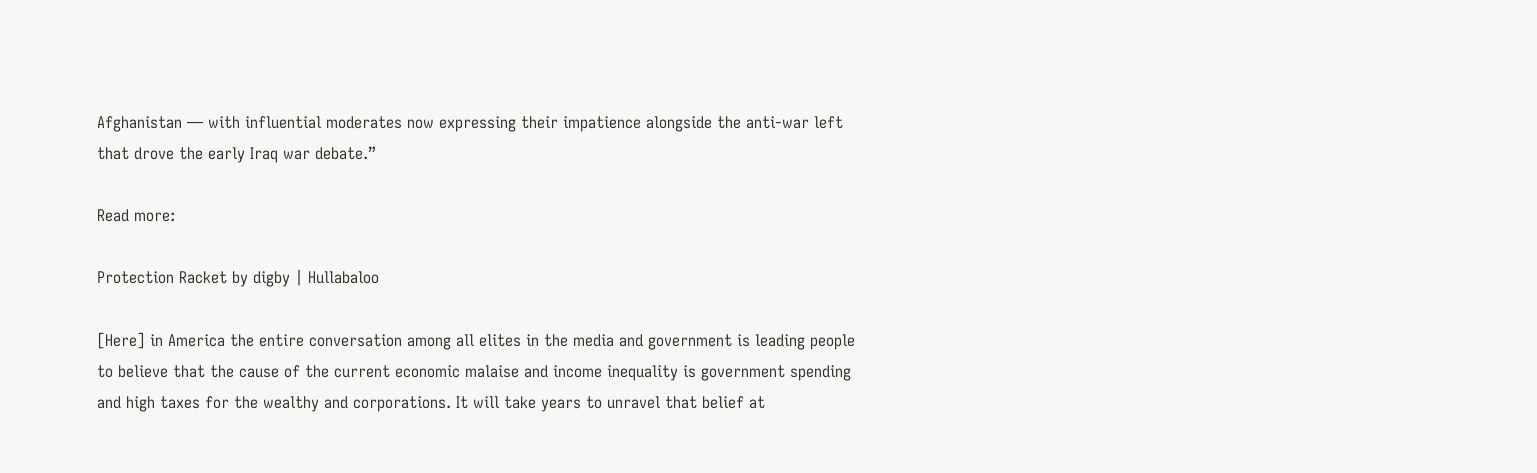Afghanistan — with influential moderates now expressing their impatience alongside the anti-war left that drove the early Iraq war debate.”

Read more:

Protection Racket by digby | Hullabaloo

[Here] in America the entire conversation among all elites in the media and government is leading people to believe that the cause of the current economic malaise and income inequality is government spending and high taxes for the wealthy and corporations. It will take years to unravel that belief at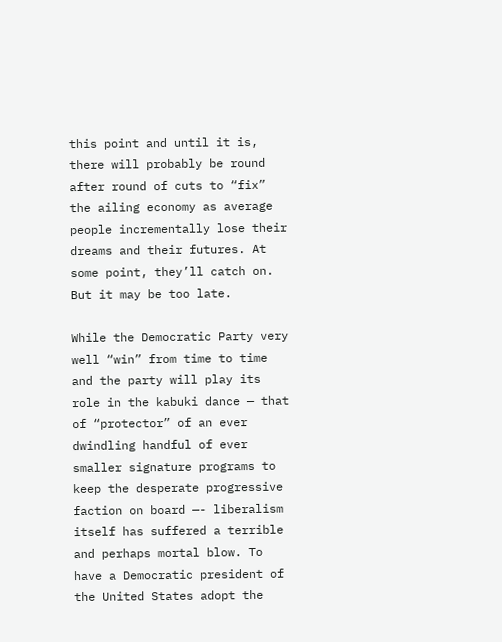this point and until it is, there will probably be round after round of cuts to “fix” the ailing economy as average people incrementally lose their dreams and their futures. At some point, they’ll catch on. But it may be too late.

While the Democratic Party very well “win” from time to time and the party will play its role in the kabuki dance — that of “protector” of an ever dwindling handful of ever smaller signature programs to keep the desperate progressive faction on board —- liberalism itself has suffered a terrible and perhaps mortal blow. To have a Democratic president of the United States adopt the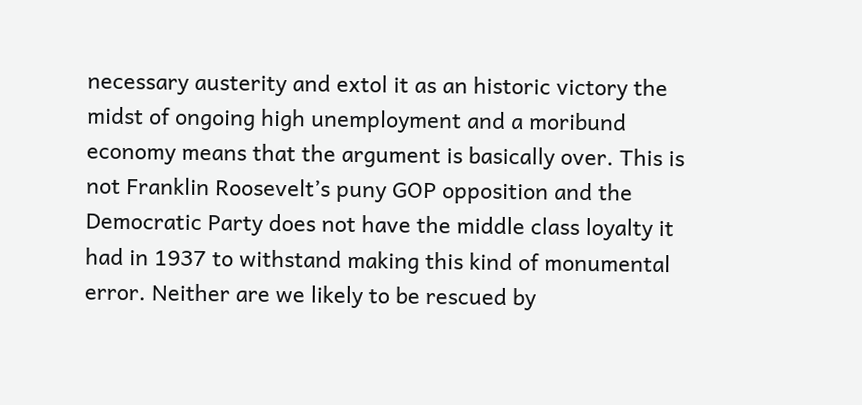necessary austerity and extol it as an historic victory the midst of ongoing high unemployment and a moribund economy means that the argument is basically over. This is not Franklin Roosevelt’s puny GOP opposition and the Democratic Party does not have the middle class loyalty it had in 1937 to withstand making this kind of monumental error. Neither are we likely to be rescued by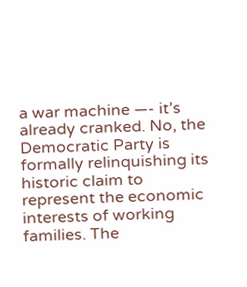a war machine —- it’s already cranked. No, the Democratic Party is formally relinquishing its historic claim to represent the economic interests of working families. The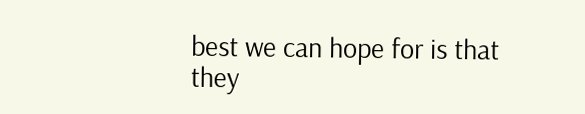best we can hope for is that they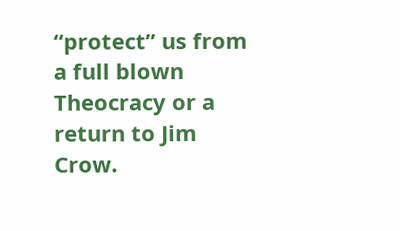“protect” us from a full blown Theocracy or a return to Jim Crow.